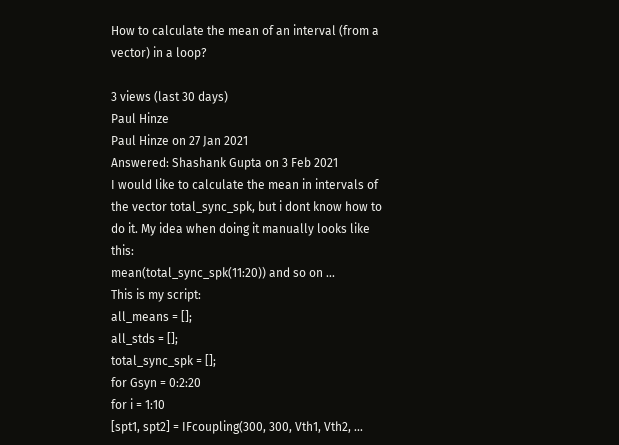How to calculate the mean of an interval (from a vector) in a loop?

3 views (last 30 days)
Paul Hinze
Paul Hinze on 27 Jan 2021
Answered: Shashank Gupta on 3 Feb 2021
I would like to calculate the mean in intervals of the vector total_sync_spk, but i dont know how to do it. My idea when doing it manually looks like this:
mean(total_sync_spk(11:20)) and so on ...
This is my script:
all_means = [];
all_stds = [];
total_sync_spk = [];
for Gsyn = 0:2:20
for i = 1:10
[spt1, spt2] = IFcoupling(300, 300, Vth1, Vth2, ...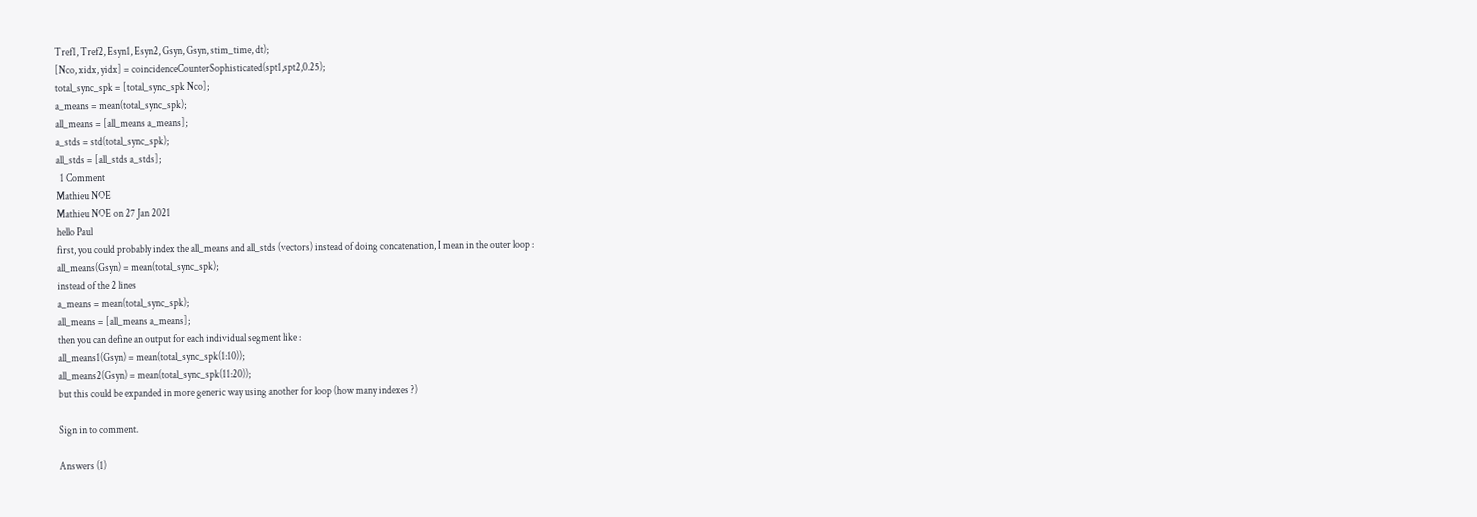Tref1, Tref2, Esyn1, Esyn2, Gsyn, Gsyn, stim_time, dt);
[Nco, xidx, yidx] = coincidenceCounterSophisticated(spt1,spt2,0.25);
total_sync_spk = [total_sync_spk Nco];
a_means = mean(total_sync_spk);
all_means = [all_means a_means];
a_stds = std(total_sync_spk);
all_stds = [all_stds a_stds];
  1 Comment
Mathieu NOE
Mathieu NOE on 27 Jan 2021
hello Paul
first, you could probably index the all_means and all_stds (vectors) instead of doing concatenation, I mean in the outer loop :
all_means(Gsyn) = mean(total_sync_spk);
instead of the 2 lines
a_means = mean(total_sync_spk);
all_means = [all_means a_means];
then you can define an output for each individual segment like :
all_means1(Gsyn) = mean(total_sync_spk(1:10));
all_means2(Gsyn) = mean(total_sync_spk(11:20));
but this could be expanded in more generic way using another for loop (how many indexes ?)

Sign in to comment.

Answers (1)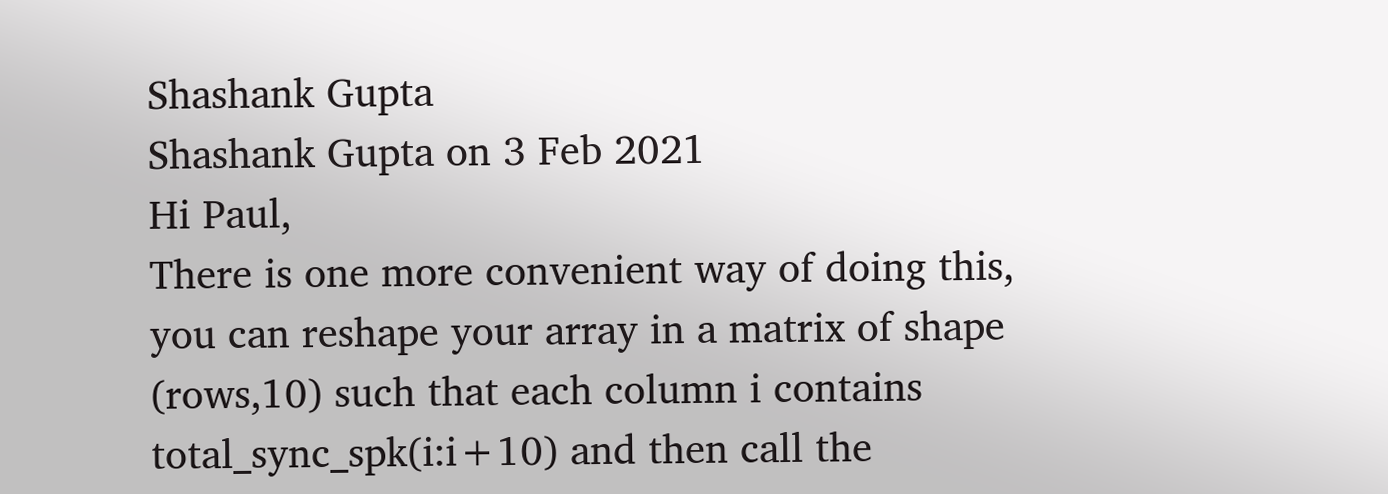Shashank Gupta
Shashank Gupta on 3 Feb 2021
Hi Paul,
There is one more convenient way of doing this, you can reshape your array in a matrix of shape (rows,10) such that each column i contains total_sync_spk(i:i+10) and then call the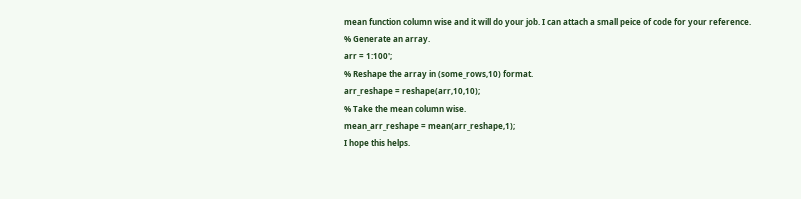mean function column wise and it will do your job. I can attach a small peice of code for your reference.
% Generate an array.
arr = 1:100';
% Reshape the array in (some_rows,10) format.
arr_reshape = reshape(arr,10,10);
% Take the mean column wise.
mean_arr_reshape = mean(arr_reshape,1);
I hope this helps.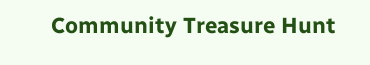Community Treasure Hunt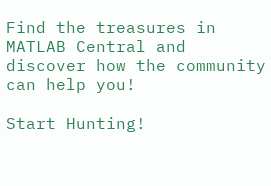Find the treasures in MATLAB Central and discover how the community can help you!

Start Hunting!